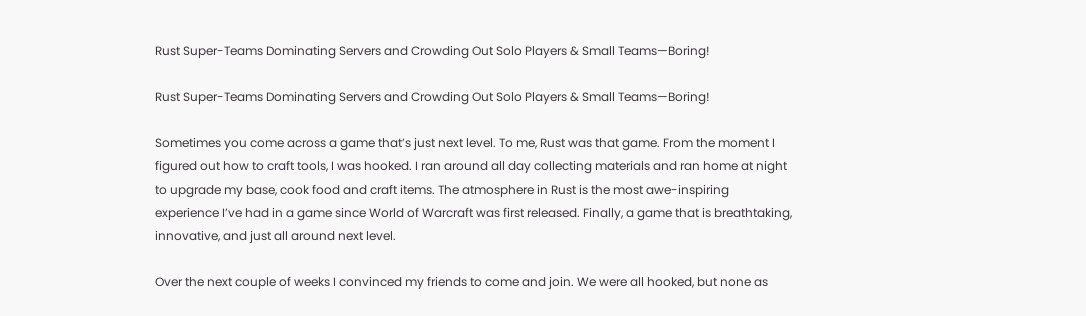Rust Super-Teams Dominating Servers and Crowding Out Solo Players & Small Teams—Boring!

Rust Super-Teams Dominating Servers and Crowding Out Solo Players & Small Teams—Boring!

Sometimes you come across a game that’s just next level. To me, Rust was that game. From the moment I figured out how to craft tools, I was hooked. I ran around all day collecting materials and ran home at night to upgrade my base, cook food and craft items. The atmosphere in Rust is the most awe-inspiring experience I’ve had in a game since World of Warcraft was first released. Finally, a game that is breathtaking, innovative, and just all around next level.

Over the next couple of weeks I convinced my friends to come and join. We were all hooked, but none as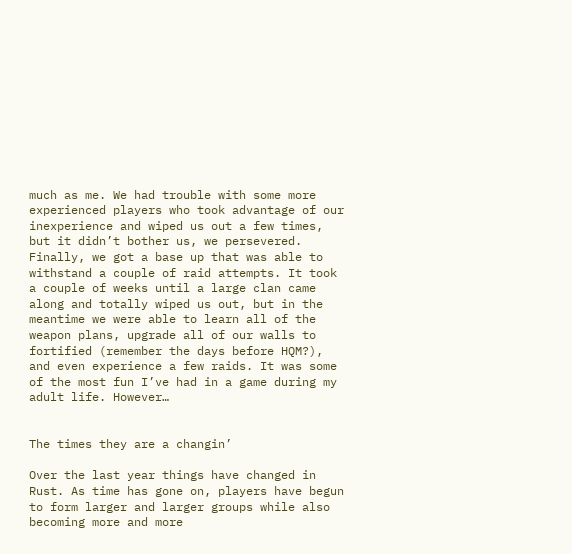much as me. We had trouble with some more experienced players who took advantage of our inexperience and wiped us out a few times, but it didn’t bother us, we persevered. Finally, we got a base up that was able to withstand a couple of raid attempts. It took a couple of weeks until a large clan came along and totally wiped us out, but in the meantime we were able to learn all of the weapon plans, upgrade all of our walls to fortified (remember the days before HQM?), and even experience a few raids. It was some of the most fun I’ve had in a game during my adult life. However…


The times they are a changin’

Over the last year things have changed in Rust. As time has gone on, players have begun to form larger and larger groups while also becoming more and more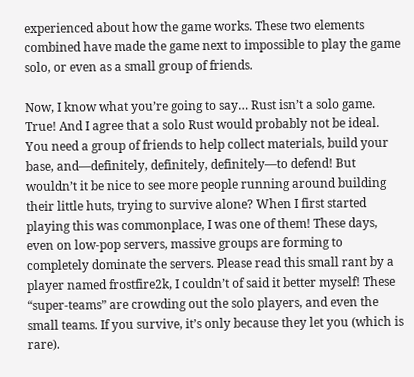experienced about how the game works. These two elements combined have made the game next to impossible to play the game solo, or even as a small group of friends.

Now, I know what you’re going to say… Rust isn’t a solo game. True! And I agree that a solo Rust would probably not be ideal. You need a group of friends to help collect materials, build your base, and—definitely, definitely, definitely—to defend! But wouldn’t it be nice to see more people running around building their little huts, trying to survive alone? When I first started playing this was commonplace, I was one of them! These days, even on low-pop servers, massive groups are forming to completely dominate the servers. Please read this small rant by a player named frostfire2k, I couldn’t of said it better myself! These “super-teams” are crowding out the solo players, and even the small teams. If you survive, it’s only because they let you (which is rare).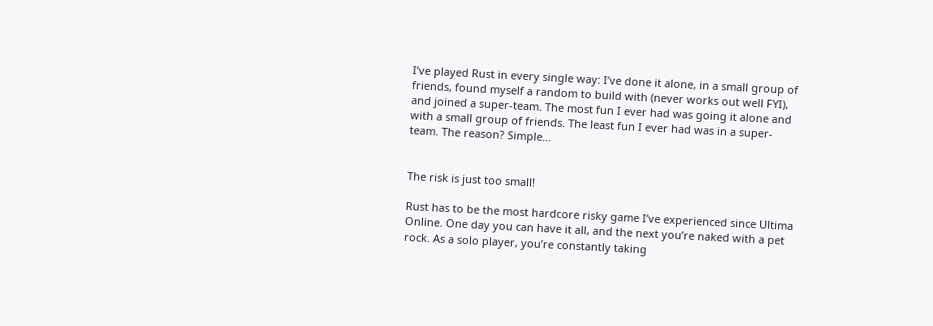I’ve played Rust in every single way: I’ve done it alone, in a small group of friends, found myself a random to build with (never works out well FYI), and joined a super-team. The most fun I ever had was going it alone and with a small group of friends. The least fun I ever had was in a super-team. The reason? Simple…


The risk is just too small!

Rust has to be the most hardcore risky game I’ve experienced since Ultima Online. One day you can have it all, and the next you’re naked with a pet rock. As a solo player, you’re constantly taking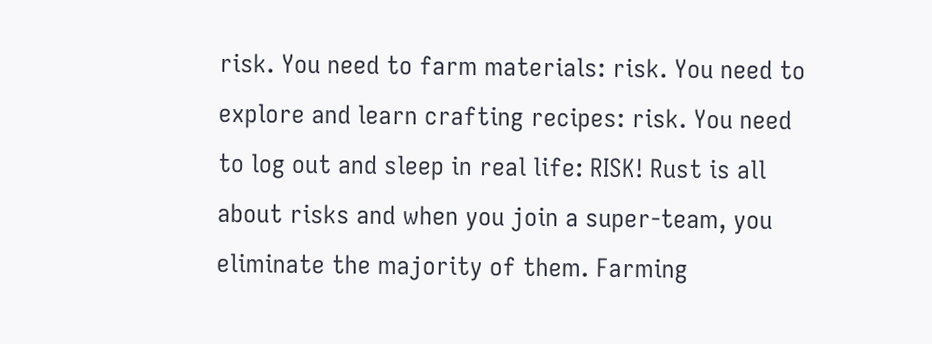risk. You need to farm materials: risk. You need to explore and learn crafting recipes: risk. You need to log out and sleep in real life: RISK! Rust is all about risks and when you join a super-team, you eliminate the majority of them. Farming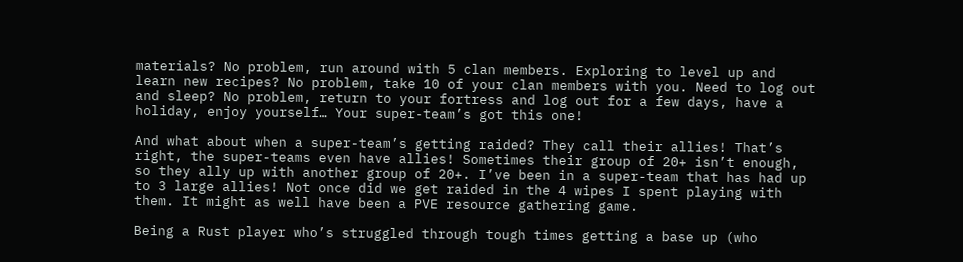materials? No problem, run around with 5 clan members. Exploring to level up and learn new recipes? No problem, take 10 of your clan members with you. Need to log out and sleep? No problem, return to your fortress and log out for a few days, have a holiday, enjoy yourself… Your super-team’s got this one!

And what about when a super-team’s getting raided? They call their allies! That’s right, the super-teams even have allies! Sometimes their group of 20+ isn’t enough, so they ally up with another group of 20+. I’ve been in a super-team that has had up to 3 large allies! Not once did we get raided in the 4 wipes I spent playing with them. It might as well have been a PVE resource gathering game.

Being a Rust player who’s struggled through tough times getting a base up (who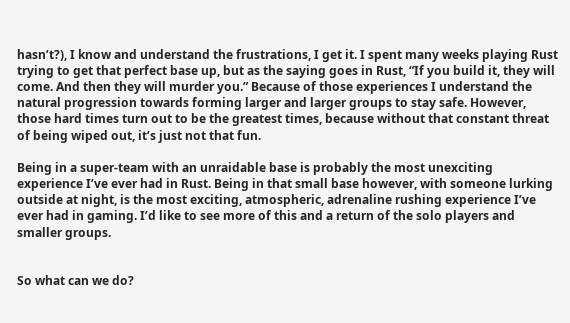hasn’t?), I know and understand the frustrations, I get it. I spent many weeks playing Rust trying to get that perfect base up, but as the saying goes in Rust, “If you build it, they will come. And then they will murder you.” Because of those experiences I understand the natural progression towards forming larger and larger groups to stay safe. However, those hard times turn out to be the greatest times, because without that constant threat of being wiped out, it’s just not that fun.

Being in a super-team with an unraidable base is probably the most unexciting experience I’ve ever had in Rust. Being in that small base however, with someone lurking outside at night, is the most exciting, atmospheric, adrenaline rushing experience I’ve ever had in gaming. I’d like to see more of this and a return of the solo players and smaller groups.


So what can we do?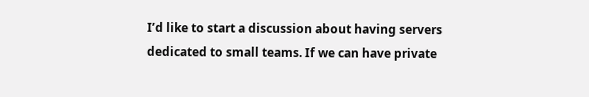I’d like to start a discussion about having servers dedicated to small teams. If we can have private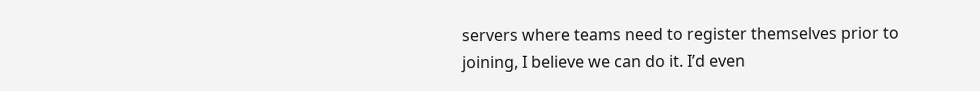servers where teams need to register themselves prior to joining, I believe we can do it. I’d even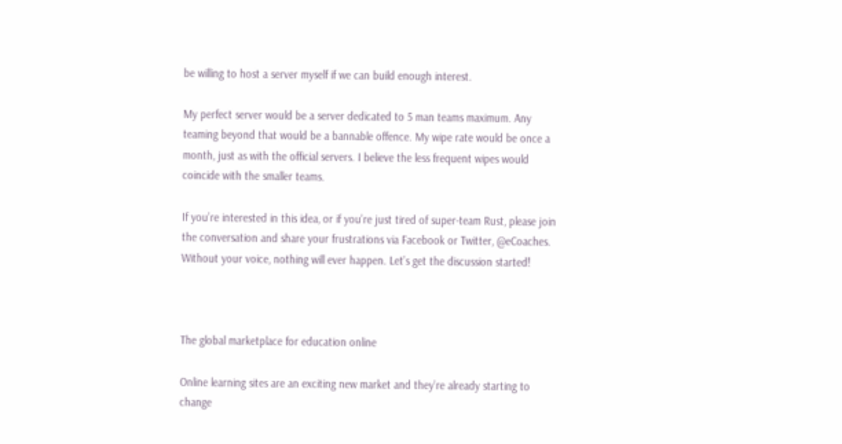be willing to host a server myself if we can build enough interest.

My perfect server would be a server dedicated to 5 man teams maximum. Any teaming beyond that would be a bannable offence. My wipe rate would be once a month, just as with the official servers. I believe the less frequent wipes would coincide with the smaller teams.

If you’re interested in this idea, or if you’re just tired of super-team Rust, please join the conversation and share your frustrations via Facebook or Twitter, @eCoaches. Without your voice, nothing will ever happen. Let’s get the discussion started!



The global marketplace for education online

Online learning sites are an exciting new market and they’re already starting to change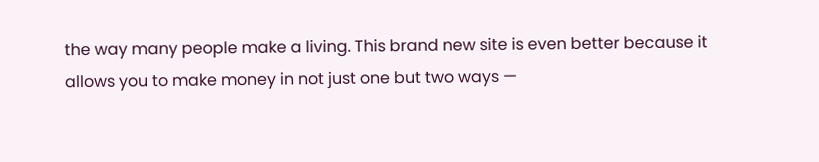the way many people make a living. This brand new site is even better because it allows you to make money in not just one but two ways —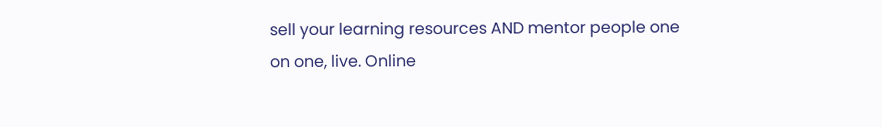sell your learning resources AND mentor people one on one, live. Online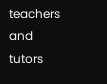teachers and tutors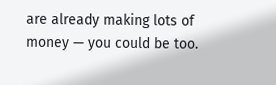are already making lots of money — you could be too.